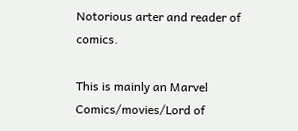Notorious arter and reader of comics.

This is mainly an Marvel Comics/movies/Lord of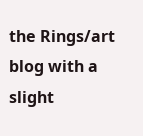the Rings/art blog with a slight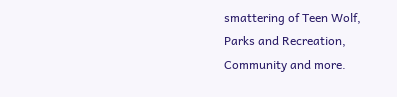smattering of Teen Wolf, Parks and Recreation, Community and more.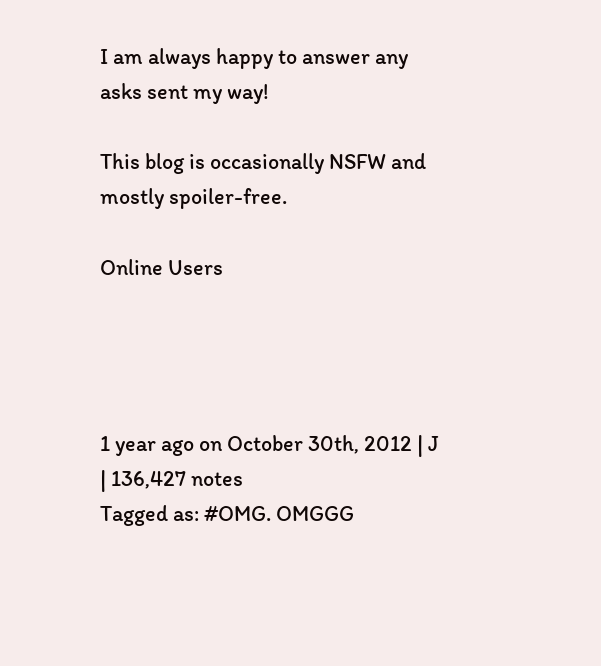I am always happy to answer any asks sent my way!

This blog is occasionally NSFW and mostly spoiler-free.

Online Users




1 year ago on October 30th, 2012 | J | 136,427 notes
Tagged as: #OMG. OMGGG